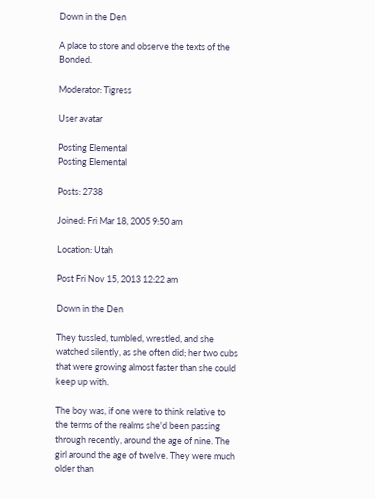Down in the Den

A place to store and observe the texts of the Bonded.

Moderator: Tigress

User avatar

Posting Elemental
Posting Elemental

Posts: 2738

Joined: Fri Mar 18, 2005 9:50 am

Location: Utah

Post Fri Nov 15, 2013 12:22 am

Down in the Den

They tussled, tumbled, wrestled, and she watched silently, as she often did; her two cubs that were growing almost faster than she could keep up with.

The boy was, if one were to think relative to the terms of the realms she'd been passing through recently, around the age of nine. The girl around the age of twelve. They were much older than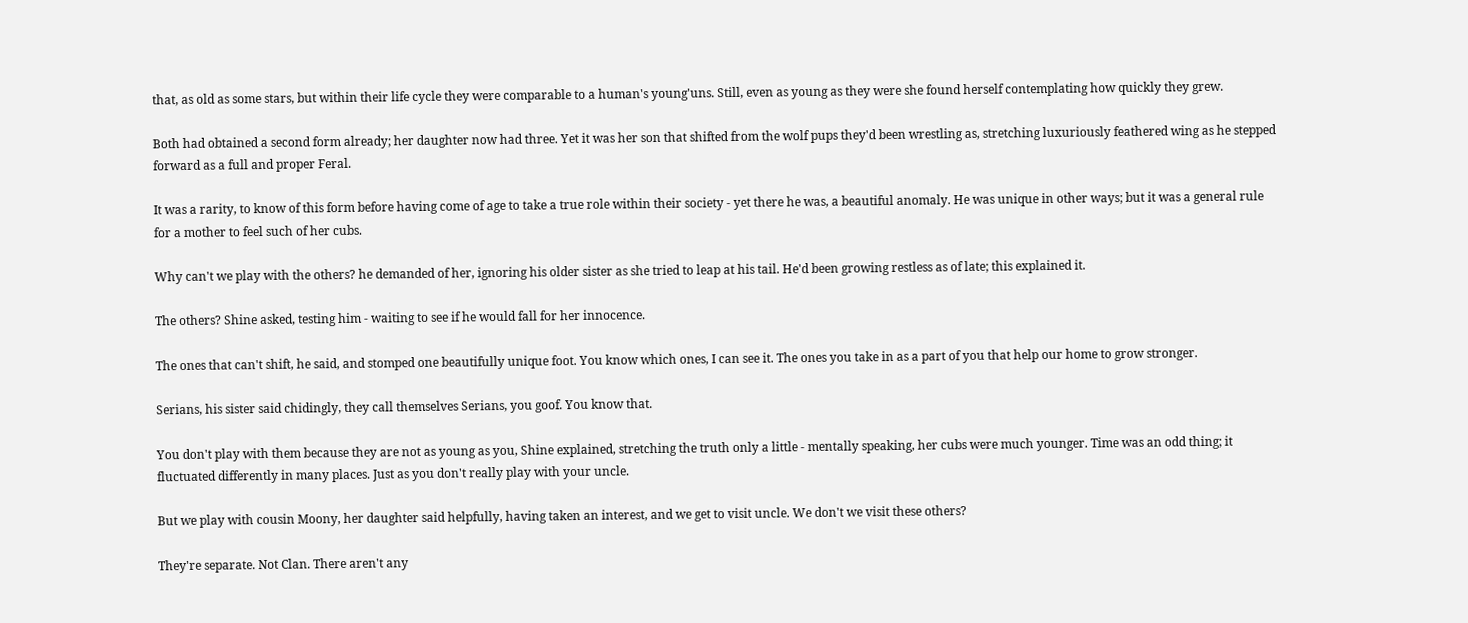that, as old as some stars, but within their life cycle they were comparable to a human's young'uns. Still, even as young as they were she found herself contemplating how quickly they grew.

Both had obtained a second form already; her daughter now had three. Yet it was her son that shifted from the wolf pups they'd been wrestling as, stretching luxuriously feathered wing as he stepped forward as a full and proper Feral.

It was a rarity, to know of this form before having come of age to take a true role within their society - yet there he was, a beautiful anomaly. He was unique in other ways; but it was a general rule for a mother to feel such of her cubs.

Why can't we play with the others? he demanded of her, ignoring his older sister as she tried to leap at his tail. He'd been growing restless as of late; this explained it.

The others? Shine asked, testing him - waiting to see if he would fall for her innocence.

The ones that can't shift, he said, and stomped one beautifully unique foot. You know which ones, I can see it. The ones you take in as a part of you that help our home to grow stronger.

Serians, his sister said chidingly, they call themselves Serians, you goof. You know that.

You don't play with them because they are not as young as you, Shine explained, stretching the truth only a little - mentally speaking, her cubs were much younger. Time was an odd thing; it fluctuated differently in many places. Just as you don't really play with your uncle.

But we play with cousin Moony, her daughter said helpfully, having taken an interest, and we get to visit uncle. We don't we visit these others?

They're separate. Not Clan. There aren't any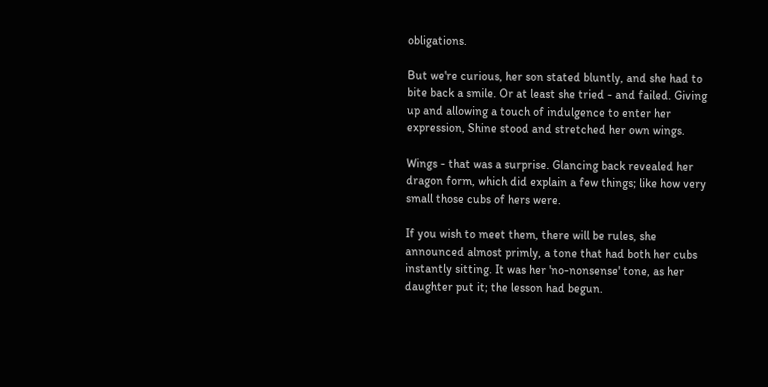obligations.

But we're curious, her son stated bluntly, and she had to bite back a smile. Or at least she tried - and failed. Giving up and allowing a touch of indulgence to enter her expression, Shine stood and stretched her own wings.

Wings - that was a surprise. Glancing back revealed her dragon form, which did explain a few things; like how very small those cubs of hers were.

If you wish to meet them, there will be rules, she announced almost primly, a tone that had both her cubs instantly sitting. It was her 'no-nonsense' tone, as her daughter put it; the lesson had begun.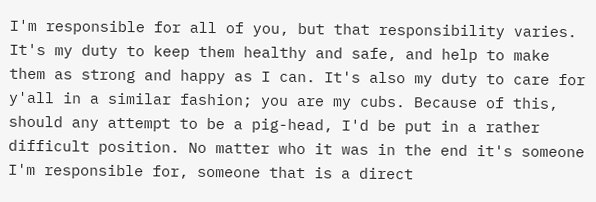I'm responsible for all of you, but that responsibility varies. It's my duty to keep them healthy and safe, and help to make them as strong and happy as I can. It's also my duty to care for y'all in a similar fashion; you are my cubs. Because of this, should any attempt to be a pig-head, I'd be put in a rather difficult position. No matter who it was in the end it's someone I'm responsible for, someone that is a direct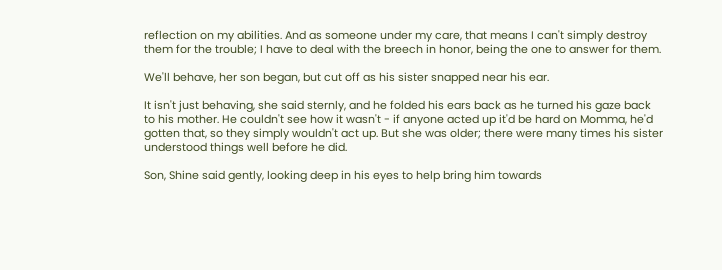reflection on my abilities. And as someone under my care, that means I can't simply destroy them for the trouble; I have to deal with the breech in honor, being the one to answer for them.

We'll behave, her son began, but cut off as his sister snapped near his ear.

It isn't just behaving, she said sternly, and he folded his ears back as he turned his gaze back to his mother. He couldn't see how it wasn't - if anyone acted up it'd be hard on Momma, he'd gotten that, so they simply wouldn't act up. But she was older; there were many times his sister understood things well before he did.

Son, Shine said gently, looking deep in his eyes to help bring him towards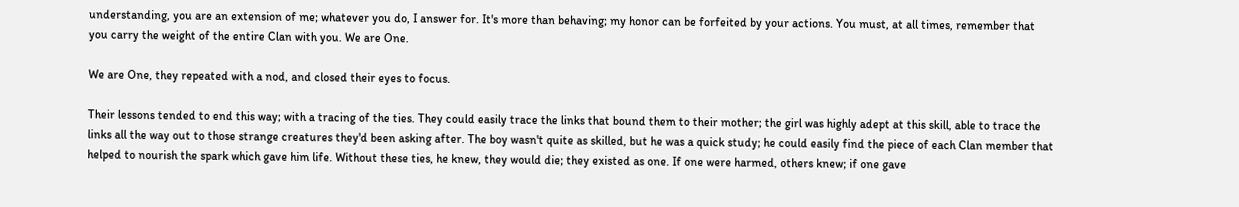understanding, you are an extension of me; whatever you do, I answer for. It's more than behaving; my honor can be forfeited by your actions. You must, at all times, remember that you carry the weight of the entire Clan with you. We are One.

We are One, they repeated with a nod, and closed their eyes to focus.

Their lessons tended to end this way; with a tracing of the ties. They could easily trace the links that bound them to their mother; the girl was highly adept at this skill, able to trace the links all the way out to those strange creatures they'd been asking after. The boy wasn't quite as skilled, but he was a quick study; he could easily find the piece of each Clan member that helped to nourish the spark which gave him life. Without these ties, he knew, they would die; they existed as one. If one were harmed, others knew; if one gave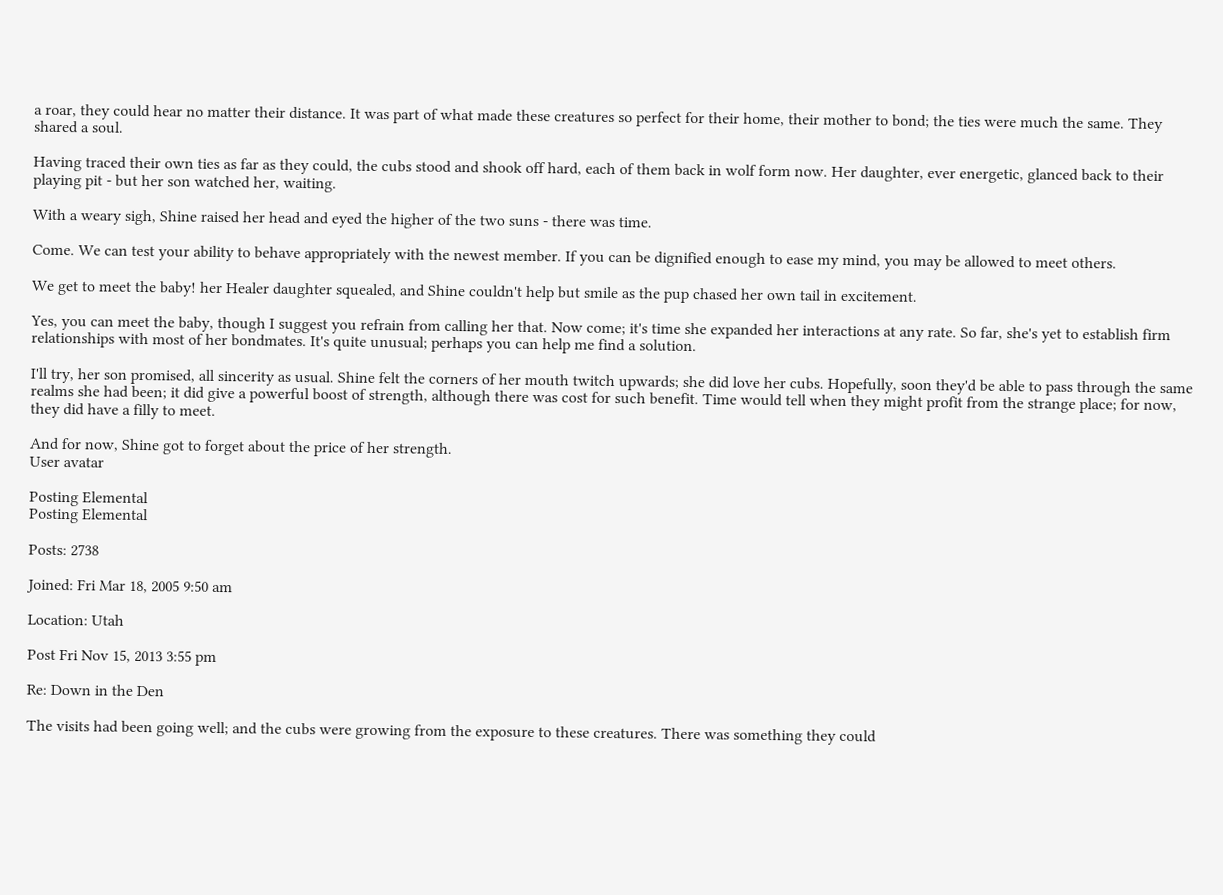a roar, they could hear no matter their distance. It was part of what made these creatures so perfect for their home, their mother to bond; the ties were much the same. They shared a soul.

Having traced their own ties as far as they could, the cubs stood and shook off hard, each of them back in wolf form now. Her daughter, ever energetic, glanced back to their playing pit - but her son watched her, waiting.

With a weary sigh, Shine raised her head and eyed the higher of the two suns - there was time.

Come. We can test your ability to behave appropriately with the newest member. If you can be dignified enough to ease my mind, you may be allowed to meet others.

We get to meet the baby! her Healer daughter squealed, and Shine couldn't help but smile as the pup chased her own tail in excitement.

Yes, you can meet the baby, though I suggest you refrain from calling her that. Now come; it's time she expanded her interactions at any rate. So far, she's yet to establish firm relationships with most of her bondmates. It's quite unusual; perhaps you can help me find a solution.

I'll try, her son promised, all sincerity as usual. Shine felt the corners of her mouth twitch upwards; she did love her cubs. Hopefully, soon they'd be able to pass through the same realms she had been; it did give a powerful boost of strength, although there was cost for such benefit. Time would tell when they might profit from the strange place; for now, they did have a filly to meet.

And for now, Shine got to forget about the price of her strength.
User avatar

Posting Elemental
Posting Elemental

Posts: 2738

Joined: Fri Mar 18, 2005 9:50 am

Location: Utah

Post Fri Nov 15, 2013 3:55 pm

Re: Down in the Den

The visits had been going well; and the cubs were growing from the exposure to these creatures. There was something they could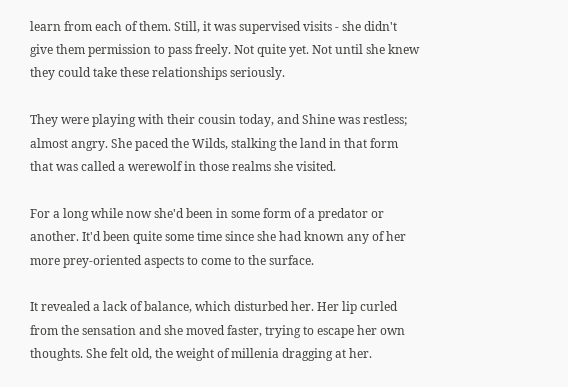learn from each of them. Still, it was supervised visits - she didn't give them permission to pass freely. Not quite yet. Not until she knew they could take these relationships seriously.

They were playing with their cousin today, and Shine was restless; almost angry. She paced the Wilds, stalking the land in that form that was called a werewolf in those realms she visited.

For a long while now she'd been in some form of a predator or another. It'd been quite some time since she had known any of her more prey-oriented aspects to come to the surface.

It revealed a lack of balance, which disturbed her. Her lip curled from the sensation and she moved faster, trying to escape her own thoughts. She felt old, the weight of millenia dragging at her.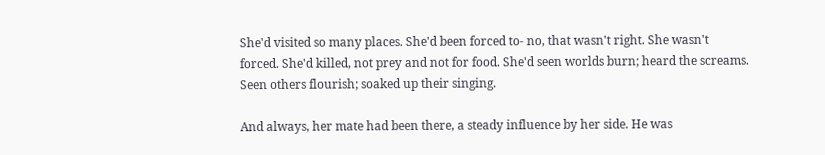She'd visited so many places. She'd been forced to- no, that wasn't right. She wasn't forced. She'd killed, not prey and not for food. She'd seen worlds burn; heard the screams. Seen others flourish; soaked up their singing.

And always, her mate had been there, a steady influence by her side. He was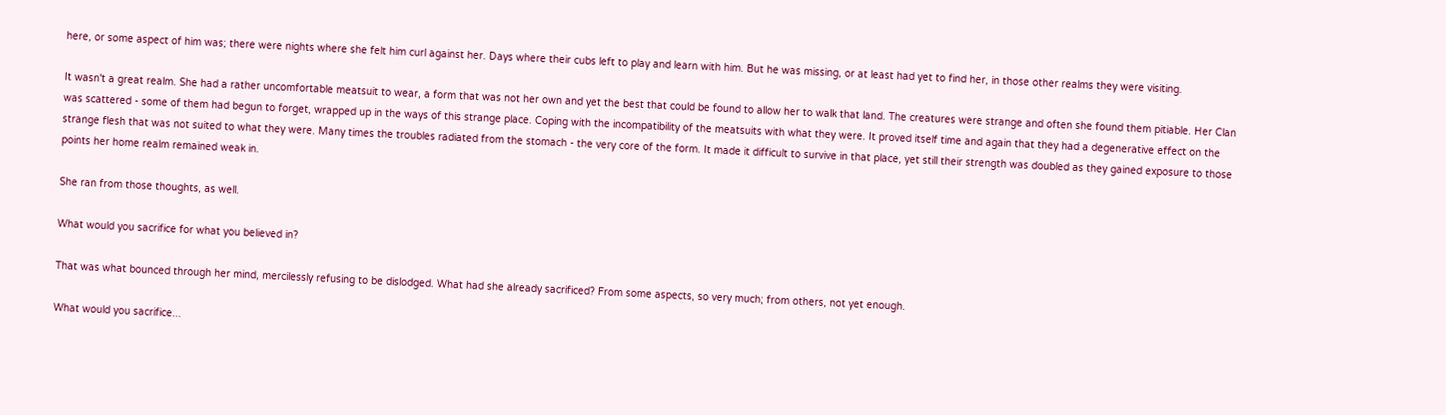here, or some aspect of him was; there were nights where she felt him curl against her. Days where their cubs left to play and learn with him. But he was missing, or at least had yet to find her, in those other realms they were visiting.

It wasn't a great realm. She had a rather uncomfortable meatsuit to wear, a form that was not her own and yet the best that could be found to allow her to walk that land. The creatures were strange and often she found them pitiable. Her Clan was scattered - some of them had begun to forget, wrapped up in the ways of this strange place. Coping with the incompatibility of the meatsuits with what they were. It proved itself time and again that they had a degenerative effect on the strange flesh that was not suited to what they were. Many times the troubles radiated from the stomach - the very core of the form. It made it difficult to survive in that place, yet still their strength was doubled as they gained exposure to those points her home realm remained weak in.

She ran from those thoughts, as well.

What would you sacrifice for what you believed in?

That was what bounced through her mind, mercilessly refusing to be dislodged. What had she already sacrificed? From some aspects, so very much; from others, not yet enough.

What would you sacrifice...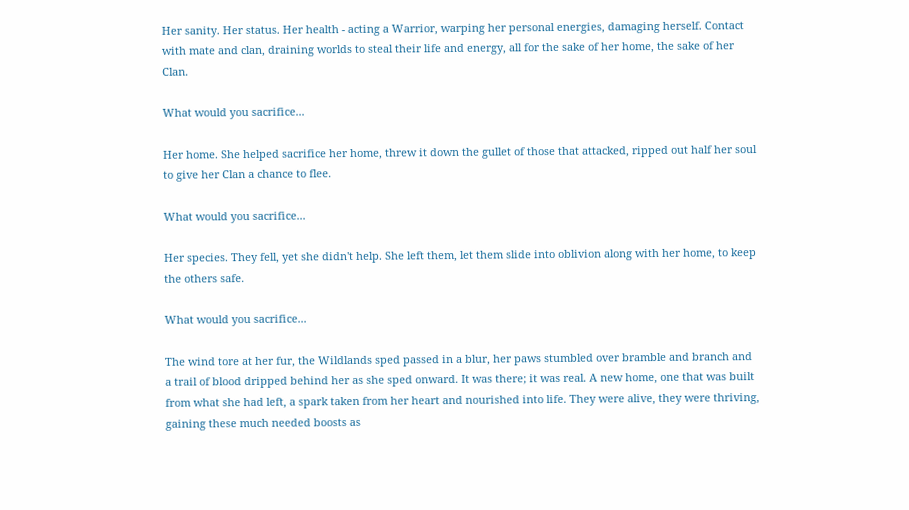Her sanity. Her status. Her health - acting a Warrior, warping her personal energies, damaging herself. Contact with mate and clan, draining worlds to steal their life and energy, all for the sake of her home, the sake of her Clan.

What would you sacrifice...

Her home. She helped sacrifice her home, threw it down the gullet of those that attacked, ripped out half her soul to give her Clan a chance to flee.

What would you sacrifice...

Her species. They fell, yet she didn't help. She left them, let them slide into oblivion along with her home, to keep the others safe.

What would you sacrifice...

The wind tore at her fur, the Wildlands sped passed in a blur, her paws stumbled over bramble and branch and a trail of blood dripped behind her as she sped onward. It was there; it was real. A new home, one that was built from what she had left, a spark taken from her heart and nourished into life. They were alive, they were thriving, gaining these much needed boosts as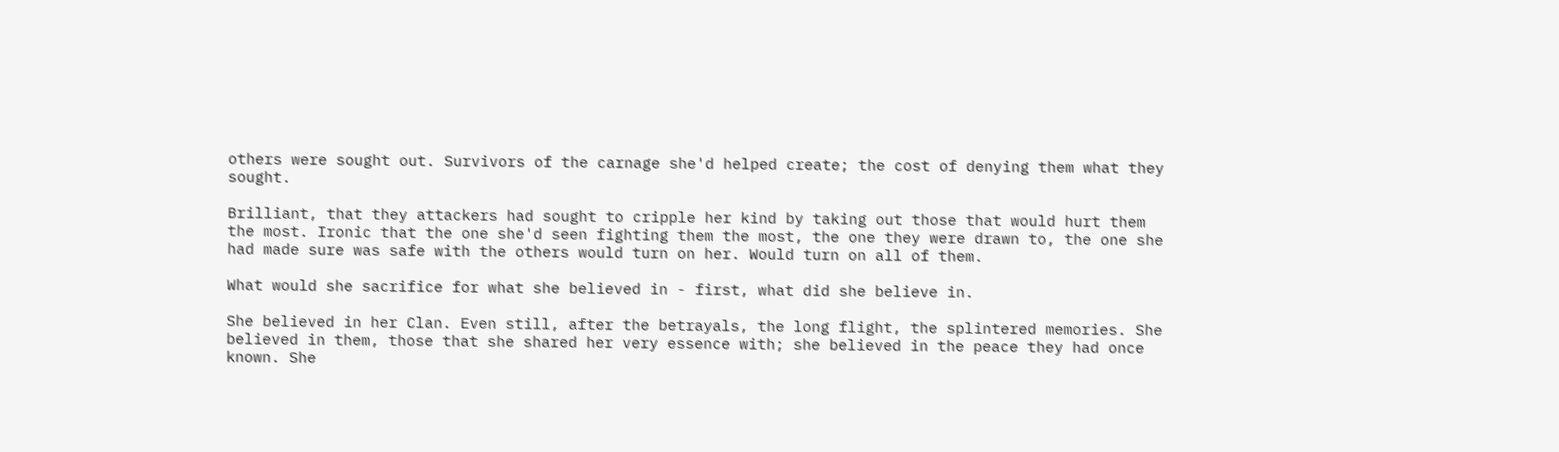others were sought out. Survivors of the carnage she'd helped create; the cost of denying them what they sought.

Brilliant, that they attackers had sought to cripple her kind by taking out those that would hurt them the most. Ironic that the one she'd seen fighting them the most, the one they were drawn to, the one she had made sure was safe with the others would turn on her. Would turn on all of them.

What would she sacrifice for what she believed in - first, what did she believe in.

She believed in her Clan. Even still, after the betrayals, the long flight, the splintered memories. She believed in them, those that she shared her very essence with; she believed in the peace they had once known. She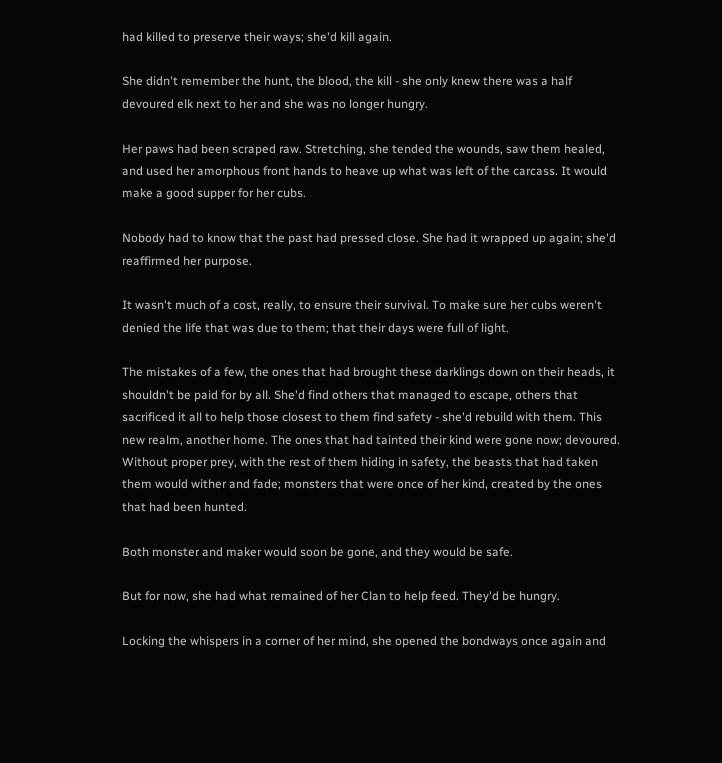had killed to preserve their ways; she'd kill again.

She didn't remember the hunt, the blood, the kill - she only knew there was a half devoured elk next to her and she was no longer hungry.

Her paws had been scraped raw. Stretching, she tended the wounds, saw them healed, and used her amorphous front hands to heave up what was left of the carcass. It would make a good supper for her cubs.

Nobody had to know that the past had pressed close. She had it wrapped up again; she'd reaffirmed her purpose.

It wasn't much of a cost, really, to ensure their survival. To make sure her cubs weren't denied the life that was due to them; that their days were full of light.

The mistakes of a few, the ones that had brought these darklings down on their heads, it shouldn't be paid for by all. She'd find others that managed to escape, others that sacrificed it all to help those closest to them find safety - she'd rebuild with them. This new realm, another home. The ones that had tainted their kind were gone now; devoured. Without proper prey, with the rest of them hiding in safety, the beasts that had taken them would wither and fade; monsters that were once of her kind, created by the ones that had been hunted.

Both monster and maker would soon be gone, and they would be safe.

But for now, she had what remained of her Clan to help feed. They'd be hungry.

Locking the whispers in a corner of her mind, she opened the bondways once again and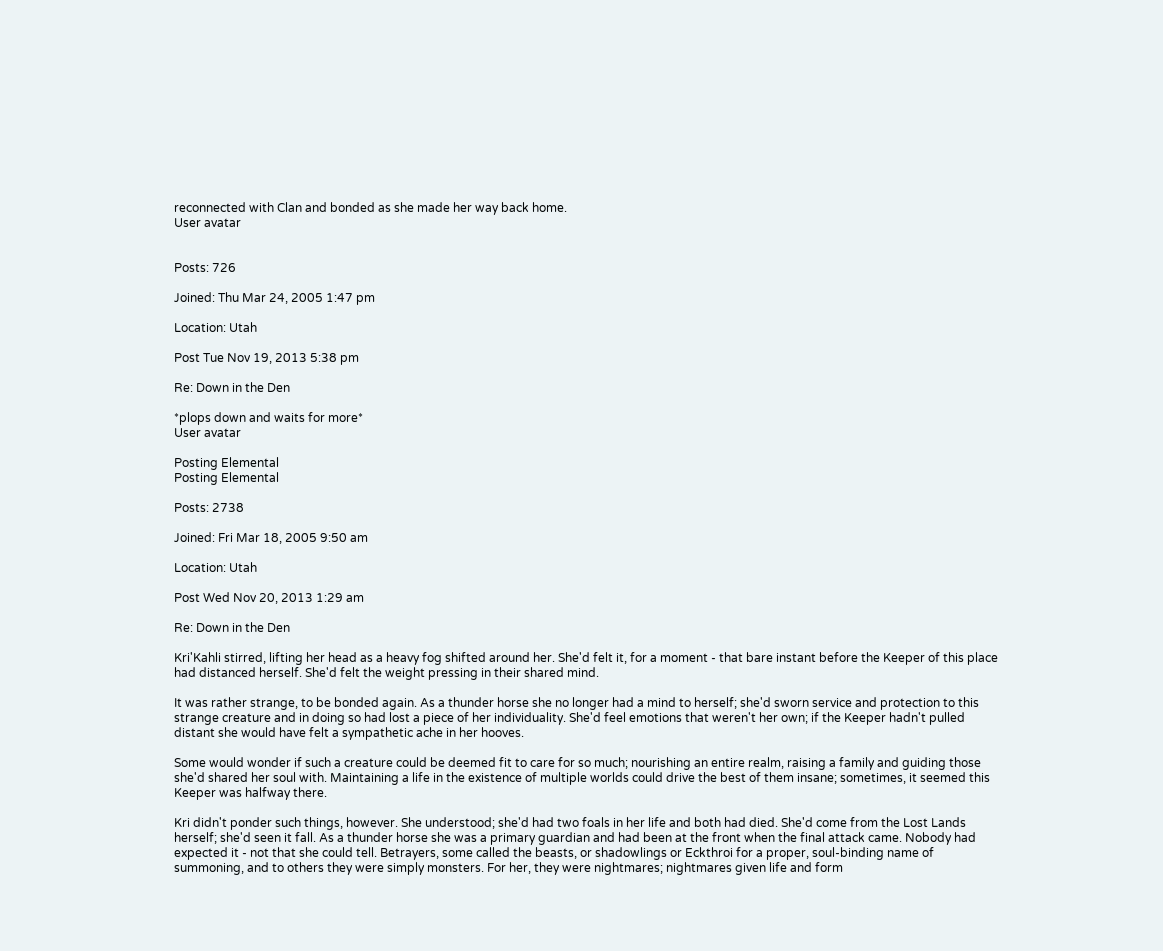reconnected with Clan and bonded as she made her way back home.
User avatar


Posts: 726

Joined: Thu Mar 24, 2005 1:47 pm

Location: Utah

Post Tue Nov 19, 2013 5:38 pm

Re: Down in the Den

*plops down and waits for more*
User avatar

Posting Elemental
Posting Elemental

Posts: 2738

Joined: Fri Mar 18, 2005 9:50 am

Location: Utah

Post Wed Nov 20, 2013 1:29 am

Re: Down in the Den

Kri'Kahli stirred, lifting her head as a heavy fog shifted around her. She'd felt it, for a moment - that bare instant before the Keeper of this place had distanced herself. She'd felt the weight pressing in their shared mind.

It was rather strange, to be bonded again. As a thunder horse she no longer had a mind to herself; she'd sworn service and protection to this strange creature and in doing so had lost a piece of her individuality. She'd feel emotions that weren't her own; if the Keeper hadn't pulled distant she would have felt a sympathetic ache in her hooves.

Some would wonder if such a creature could be deemed fit to care for so much; nourishing an entire realm, raising a family and guiding those she'd shared her soul with. Maintaining a life in the existence of multiple worlds could drive the best of them insane; sometimes, it seemed this Keeper was halfway there.

Kri didn't ponder such things, however. She understood; she'd had two foals in her life and both had died. She'd come from the Lost Lands herself; she'd seen it fall. As a thunder horse she was a primary guardian and had been at the front when the final attack came. Nobody had expected it - not that she could tell. Betrayers, some called the beasts, or shadowlings or Eckthroi for a proper, soul-binding name of summoning, and to others they were simply monsters. For her, they were nightmares; nightmares given life and form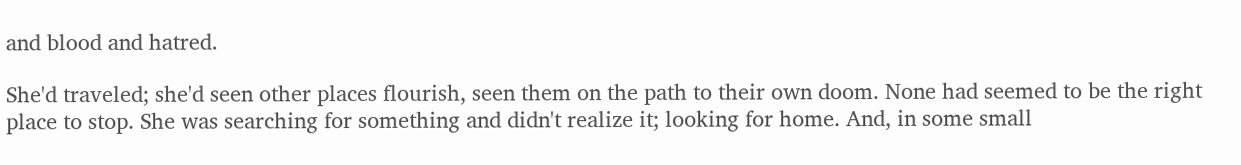and blood and hatred.

She'd traveled; she'd seen other places flourish, seen them on the path to their own doom. None had seemed to be the right place to stop. She was searching for something and didn't realize it; looking for home. And, in some small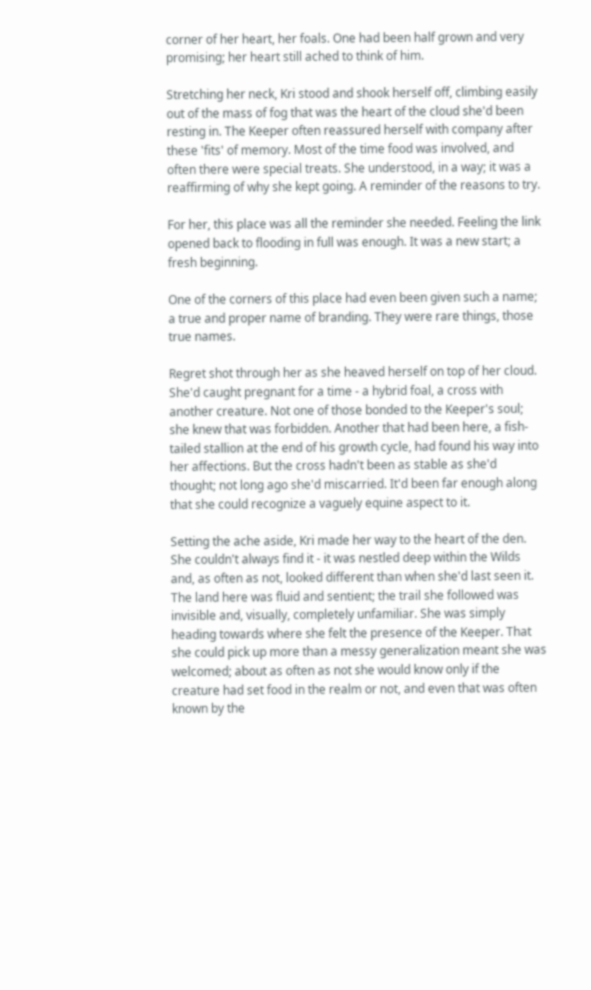corner of her heart, her foals. One had been half grown and very promising; her heart still ached to think of him.

Stretching her neck, Kri stood and shook herself off, climbing easily out of the mass of fog that was the heart of the cloud she'd been resting in. The Keeper often reassured herself with company after these 'fits' of memory. Most of the time food was involved, and often there were special treats. She understood, in a way; it was a reaffirming of why she kept going. A reminder of the reasons to try.

For her, this place was all the reminder she needed. Feeling the link opened back to flooding in full was enough. It was a new start; a fresh beginning.

One of the corners of this place had even been given such a name; a true and proper name of branding. They were rare things, those true names.

Regret shot through her as she heaved herself on top of her cloud. She'd caught pregnant for a time - a hybrid foal, a cross with another creature. Not one of those bonded to the Keeper's soul; she knew that was forbidden. Another that had been here, a fish-tailed stallion at the end of his growth cycle, had found his way into her affections. But the cross hadn't been as stable as she'd thought; not long ago she'd miscarried. It'd been far enough along that she could recognize a vaguely equine aspect to it.

Setting the ache aside, Kri made her way to the heart of the den. She couldn't always find it - it was nestled deep within the Wilds and, as often as not, looked different than when she'd last seen it. The land here was fluid and sentient; the trail she followed was invisible and, visually, completely unfamiliar. She was simply heading towards where she felt the presence of the Keeper. That she could pick up more than a messy generalization meant she was welcomed; about as often as not she would know only if the creature had set food in the realm or not, and even that was often known by the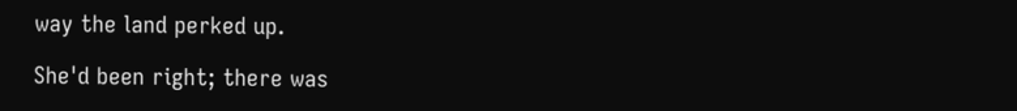way the land perked up.

She'd been right; there was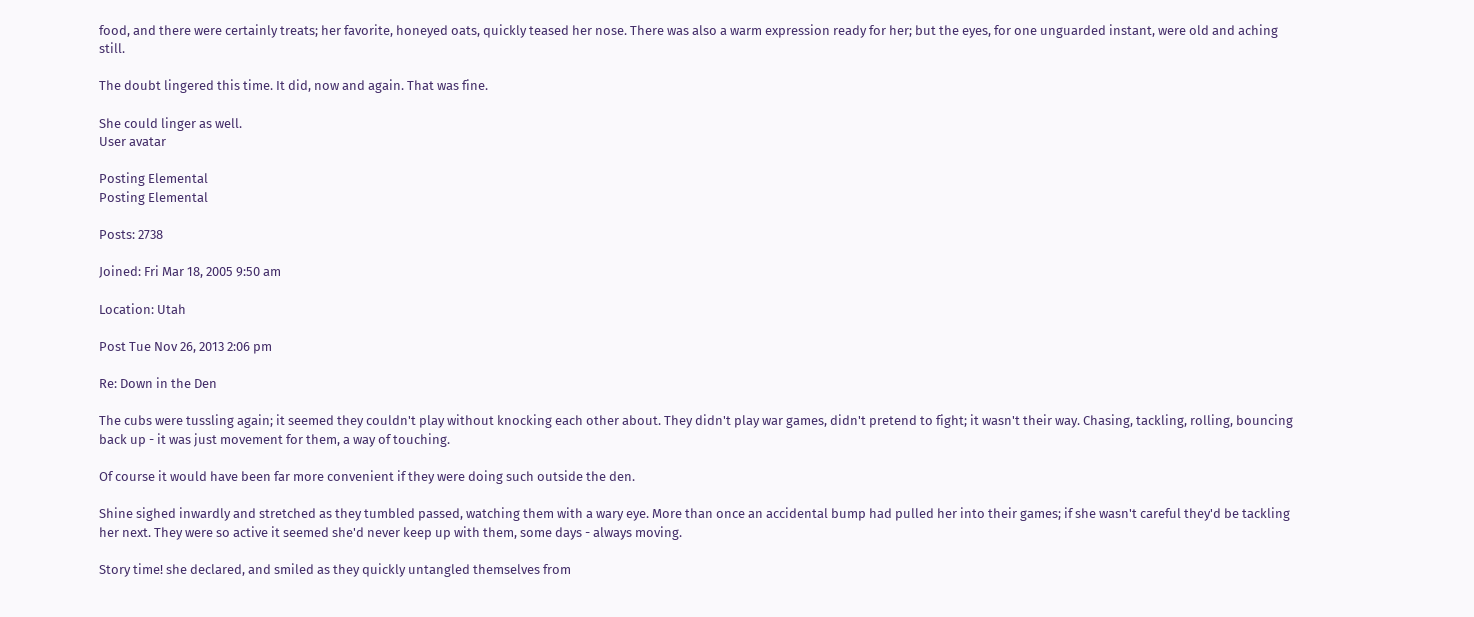food, and there were certainly treats; her favorite, honeyed oats, quickly teased her nose. There was also a warm expression ready for her; but the eyes, for one unguarded instant, were old and aching still.

The doubt lingered this time. It did, now and again. That was fine.

She could linger as well.
User avatar

Posting Elemental
Posting Elemental

Posts: 2738

Joined: Fri Mar 18, 2005 9:50 am

Location: Utah

Post Tue Nov 26, 2013 2:06 pm

Re: Down in the Den

The cubs were tussling again; it seemed they couldn't play without knocking each other about. They didn't play war games, didn't pretend to fight; it wasn't their way. Chasing, tackling, rolling, bouncing back up - it was just movement for them, a way of touching.

Of course it would have been far more convenient if they were doing such outside the den.

Shine sighed inwardly and stretched as they tumbled passed, watching them with a wary eye. More than once an accidental bump had pulled her into their games; if she wasn't careful they'd be tackling her next. They were so active it seemed she'd never keep up with them, some days - always moving.

Story time! she declared, and smiled as they quickly untangled themselves from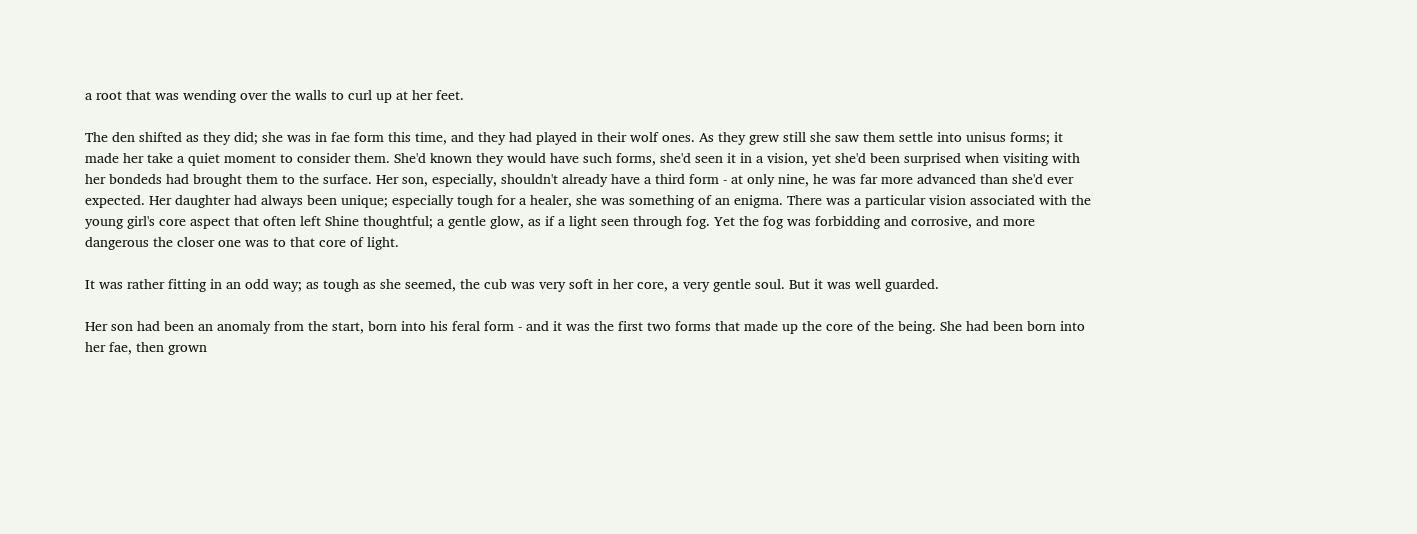a root that was wending over the walls to curl up at her feet.

The den shifted as they did; she was in fae form this time, and they had played in their wolf ones. As they grew still she saw them settle into unisus forms; it made her take a quiet moment to consider them. She'd known they would have such forms, she'd seen it in a vision, yet she'd been surprised when visiting with her bondeds had brought them to the surface. Her son, especially, shouldn't already have a third form - at only nine, he was far more advanced than she'd ever expected. Her daughter had always been unique; especially tough for a healer, she was something of an enigma. There was a particular vision associated with the young girl's core aspect that often left Shine thoughtful; a gentle glow, as if a light seen through fog. Yet the fog was forbidding and corrosive, and more dangerous the closer one was to that core of light.

It was rather fitting in an odd way; as tough as she seemed, the cub was very soft in her core, a very gentle soul. But it was well guarded.

Her son had been an anomaly from the start, born into his feral form - and it was the first two forms that made up the core of the being. She had been born into her fae, then grown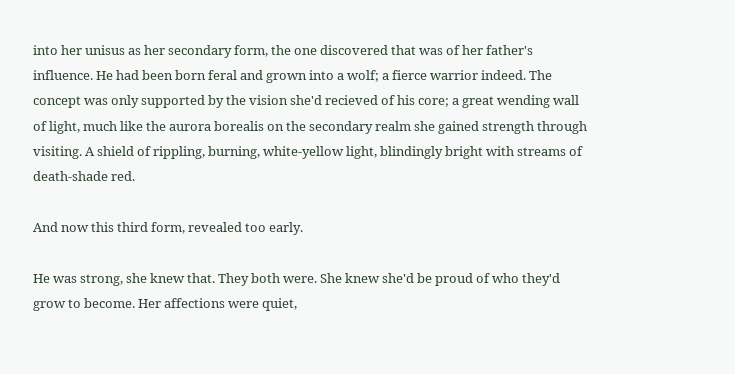into her unisus as her secondary form, the one discovered that was of her father's influence. He had been born feral and grown into a wolf; a fierce warrior indeed. The concept was only supported by the vision she'd recieved of his core; a great wending wall of light, much like the aurora borealis on the secondary realm she gained strength through visiting. A shield of rippling, burning, white-yellow light, blindingly bright with streams of death-shade red.

And now this third form, revealed too early.

He was strong, she knew that. They both were. She knew she'd be proud of who they'd grow to become. Her affections were quiet,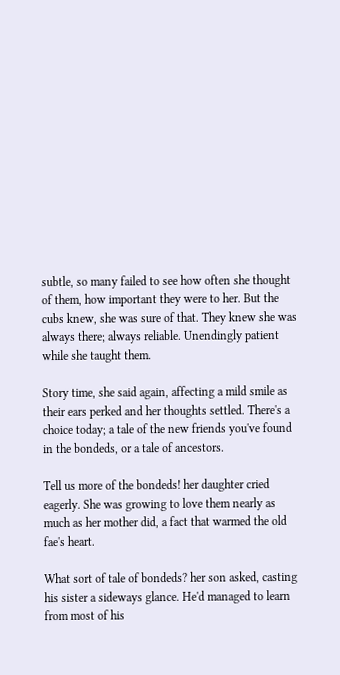subtle, so many failed to see how often she thought of them, how important they were to her. But the cubs knew, she was sure of that. They knew she was always there; always reliable. Unendingly patient while she taught them.

Story time, she said again, affecting a mild smile as their ears perked and her thoughts settled. There's a choice today; a tale of the new friends you've found in the bondeds, or a tale of ancestors.

Tell us more of the bondeds! her daughter cried eagerly. She was growing to love them nearly as much as her mother did, a fact that warmed the old fae's heart.

What sort of tale of bondeds? her son asked, casting his sister a sideways glance. He'd managed to learn from most of his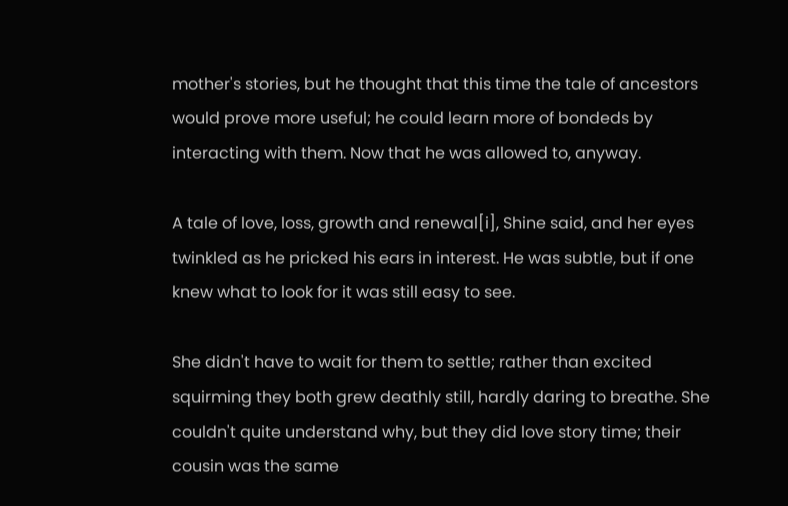mother's stories, but he thought that this time the tale of ancestors would prove more useful; he could learn more of bondeds by interacting with them. Now that he was allowed to, anyway.

A tale of love, loss, growth and renewal[i], Shine said, and her eyes twinkled as he pricked his ears in interest. He was subtle, but if one knew what to look for it was still easy to see.

She didn't have to wait for them to settle; rather than excited squirming they both grew deathly still, hardly daring to breathe. She couldn't quite understand why, but they did love story time; their cousin was the same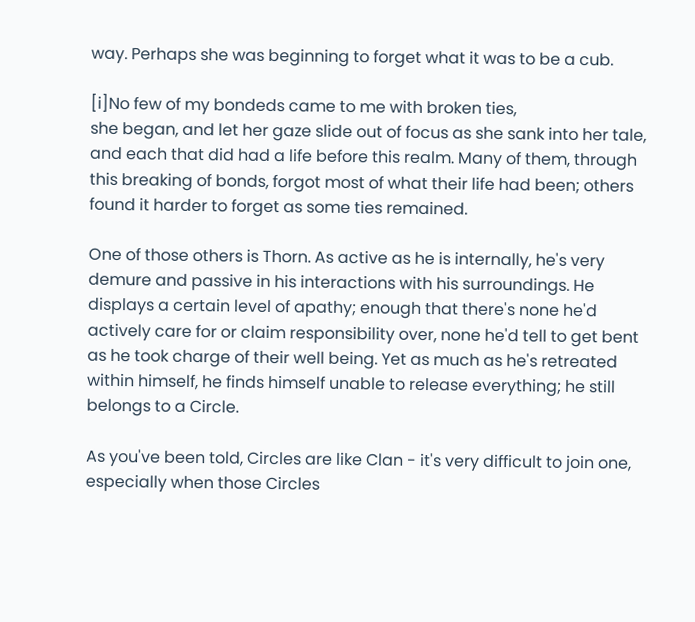way. Perhaps she was beginning to forget what it was to be a cub.

[i]No few of my bondeds came to me with broken ties,
she began, and let her gaze slide out of focus as she sank into her tale, and each that did had a life before this realm. Many of them, through this breaking of bonds, forgot most of what their life had been; others found it harder to forget as some ties remained.

One of those others is Thorn. As active as he is internally, he's very demure and passive in his interactions with his surroundings. He displays a certain level of apathy; enough that there's none he'd actively care for or claim responsibility over, none he'd tell to get bent as he took charge of their well being. Yet as much as he's retreated within himself, he finds himself unable to release everything; he still belongs to a Circle.

As you've been told, Circles are like Clan - it's very difficult to join one, especially when those Circles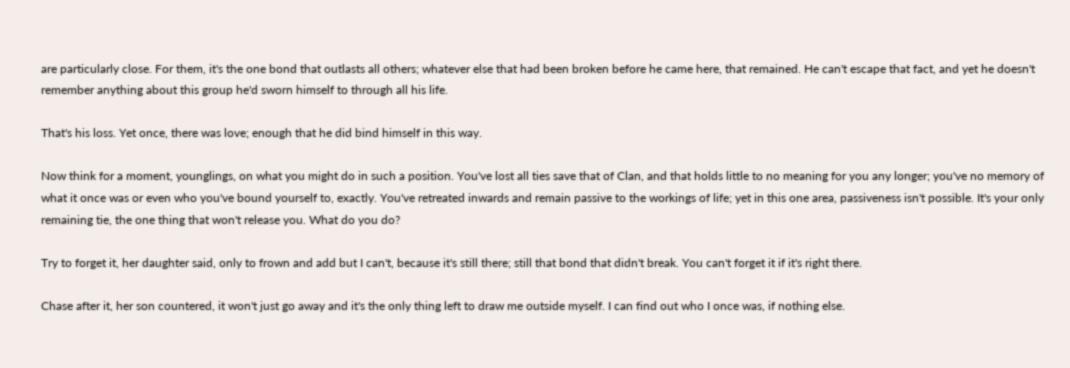are particularly close. For them, it's the one bond that outlasts all others; whatever else that had been broken before he came here, that remained. He can't escape that fact, and yet he doesn't remember anything about this group he'd sworn himself to through all his life.

That's his loss. Yet once, there was love; enough that he did bind himself in this way.

Now think for a moment, younglings, on what you might do in such a position. You've lost all ties save that of Clan, and that holds little to no meaning for you any longer; you've no memory of what it once was or even who you've bound yourself to, exactly. You've retreated inwards and remain passive to the workings of life; yet in this one area, passiveness isn't possible. It's your only remaining tie, the one thing that won't release you. What do you do?

Try to forget it, her daughter said, only to frown and add but I can't, because it's still there; still that bond that didn't break. You can't forget it if it's right there.

Chase after it, her son countered, it won't just go away and it's the only thing left to draw me outside myself. I can find out who I once was, if nothing else.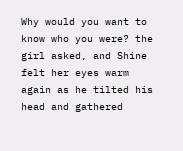Why would you want to know who you were? the girl asked, and Shine felt her eyes warm again as he tilted his head and gathered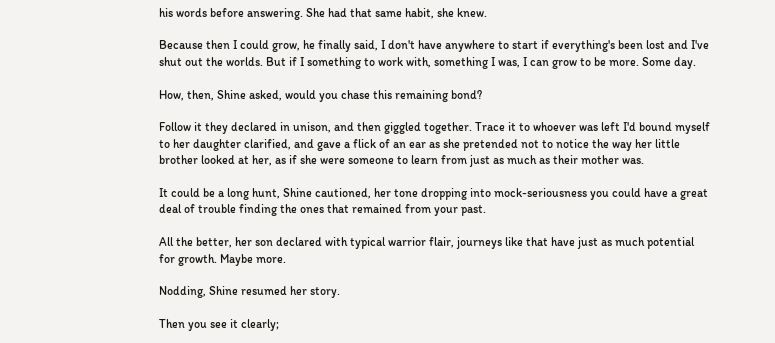his words before answering. She had that same habit, she knew.

Because then I could grow, he finally said, I don't have anywhere to start if everything's been lost and I've shut out the worlds. But if I something to work with, something I was, I can grow to be more. Some day.

How, then, Shine asked, would you chase this remaining bond?

Follow it they declared in unison, and then giggled together. Trace it to whoever was left I'd bound myself to her daughter clarified, and gave a flick of an ear as she pretended not to notice the way her little brother looked at her, as if she were someone to learn from just as much as their mother was.

It could be a long hunt, Shine cautioned, her tone dropping into mock-seriousness you could have a great deal of trouble finding the ones that remained from your past.

All the better, her son declared with typical warrior flair, journeys like that have just as much potential for growth. Maybe more.

Nodding, Shine resumed her story.

Then you see it clearly;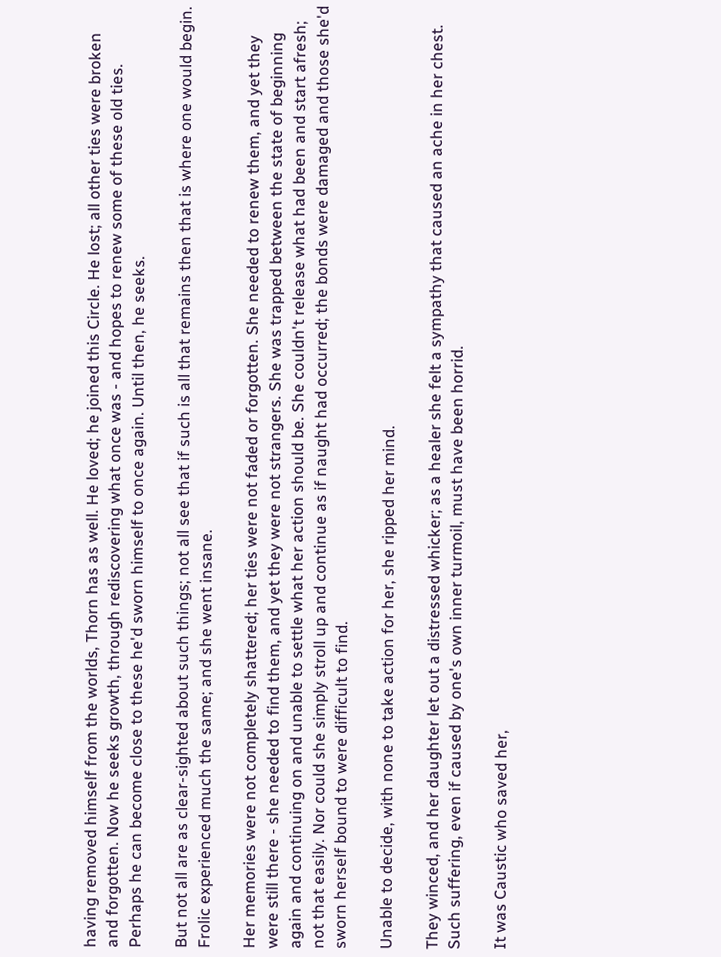having removed himself from the worlds, Thorn has as well. He loved; he joined this Circle. He lost; all other ties were broken and forgotten. Now he seeks growth, through rediscovering what once was - and hopes to renew some of these old ties. Perhaps he can become close to these he'd sworn himself to once again. Until then, he seeks.

But not all are as clear-sighted about such things; not all see that if such is all that remains then that is where one would begin. Frolic experienced much the same; and she went insane.

Her memories were not completely shattered; her ties were not faded or forgotten. She needed to renew them, and yet they were still there - she needed to find them, and yet they were not strangers. She was trapped between the state of beginning again and continuing on and unable to settle what her action should be. She couldn't release what had been and start afresh; not that easily. Nor could she simply stroll up and continue as if naught had occurred; the bonds were damaged and those she'd sworn herself bound to were difficult to find.

Unable to decide, with none to take action for her, she ripped her mind.

They winced, and her daughter let out a distressed whicker; as a healer she felt a sympathy that caused an ache in her chest. Such suffering, even if caused by one's own inner turmoil, must have been horrid.

It was Caustic who saved her,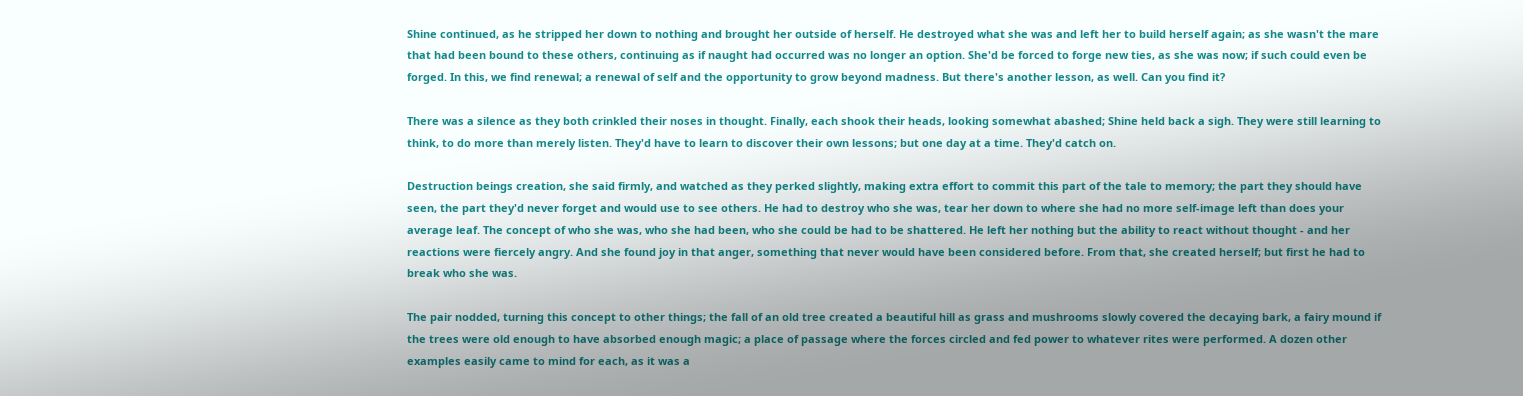Shine continued, as he stripped her down to nothing and brought her outside of herself. He destroyed what she was and left her to build herself again; as she wasn't the mare that had been bound to these others, continuing as if naught had occurred was no longer an option. She'd be forced to forge new ties, as she was now; if such could even be forged. In this, we find renewal; a renewal of self and the opportunity to grow beyond madness. But there's another lesson, as well. Can you find it?

There was a silence as they both crinkled their noses in thought. Finally, each shook their heads, looking somewhat abashed; Shine held back a sigh. They were still learning to think, to do more than merely listen. They'd have to learn to discover their own lessons; but one day at a time. They'd catch on.

Destruction beings creation, she said firmly, and watched as they perked slightly, making extra effort to commit this part of the tale to memory; the part they should have seen, the part they'd never forget and would use to see others. He had to destroy who she was, tear her down to where she had no more self-image left than does your average leaf. The concept of who she was, who she had been, who she could be had to be shattered. He left her nothing but the ability to react without thought - and her reactions were fiercely angry. And she found joy in that anger, something that never would have been considered before. From that, she created herself; but first he had to break who she was.

The pair nodded, turning this concept to other things; the fall of an old tree created a beautiful hill as grass and mushrooms slowly covered the decaying bark, a fairy mound if the trees were old enough to have absorbed enough magic; a place of passage where the forces circled and fed power to whatever rites were performed. A dozen other examples easily came to mind for each, as it was a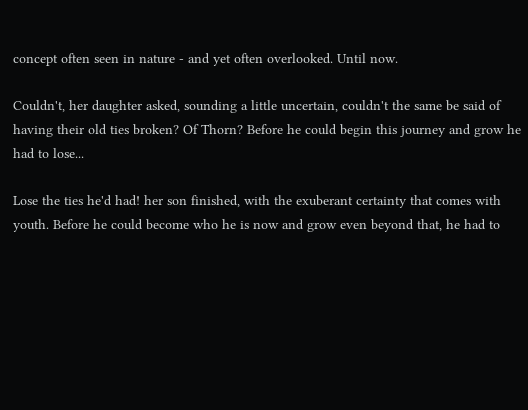concept often seen in nature - and yet often overlooked. Until now.

Couldn't, her daughter asked, sounding a little uncertain, couldn't the same be said of having their old ties broken? Of Thorn? Before he could begin this journey and grow he had to lose...

Lose the ties he'd had! her son finished, with the exuberant certainty that comes with youth. Before he could become who he is now and grow even beyond that, he had to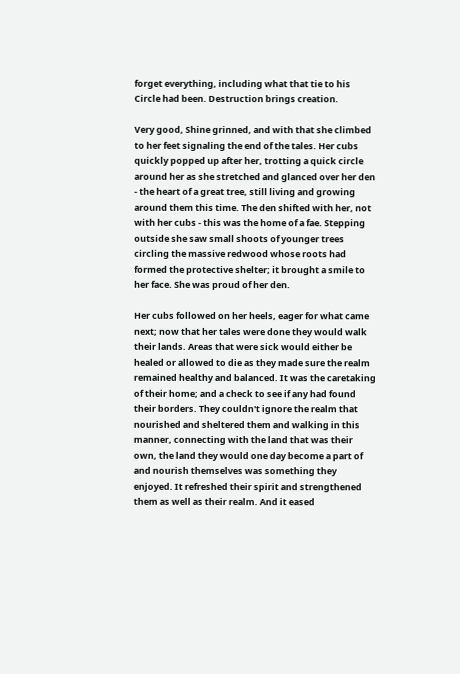forget everything, including what that tie to his Circle had been. Destruction brings creation.

Very good, Shine grinned, and with that she climbed to her feet signaling the end of the tales. Her cubs quickly popped up after her, trotting a quick circle around her as she stretched and glanced over her den - the heart of a great tree, still living and growing around them this time. The den shifted with her, not with her cubs - this was the home of a fae. Stepping outside she saw small shoots of younger trees circling the massive redwood whose roots had formed the protective shelter; it brought a smile to her face. She was proud of her den.

Her cubs followed on her heels, eager for what came next; now that her tales were done they would walk their lands. Areas that were sick would either be healed or allowed to die as they made sure the realm remained healthy and balanced. It was the caretaking of their home; and a check to see if any had found their borders. They couldn't ignore the realm that nourished and sheltered them and walking in this manner, connecting with the land that was their own, the land they would one day become a part of and nourish themselves was something they enjoyed. It refreshed their spirit and strengthened them as well as their realm. And it eased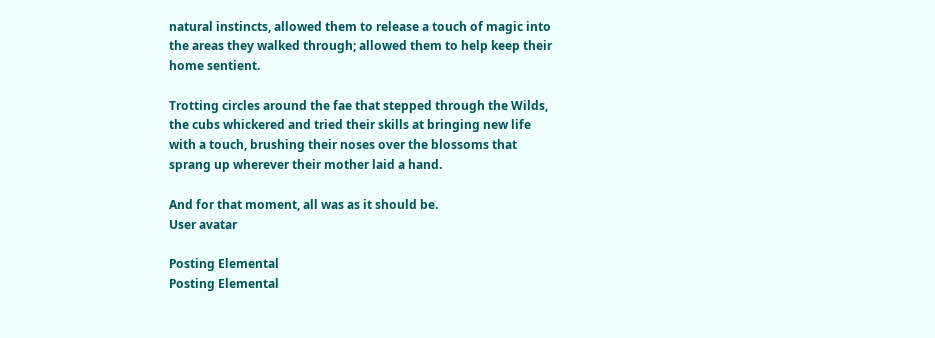natural instincts, allowed them to release a touch of magic into the areas they walked through; allowed them to help keep their home sentient.

Trotting circles around the fae that stepped through the Wilds, the cubs whickered and tried their skills at bringing new life with a touch, brushing their noses over the blossoms that sprang up wherever their mother laid a hand.

And for that moment, all was as it should be.
User avatar

Posting Elemental
Posting Elemental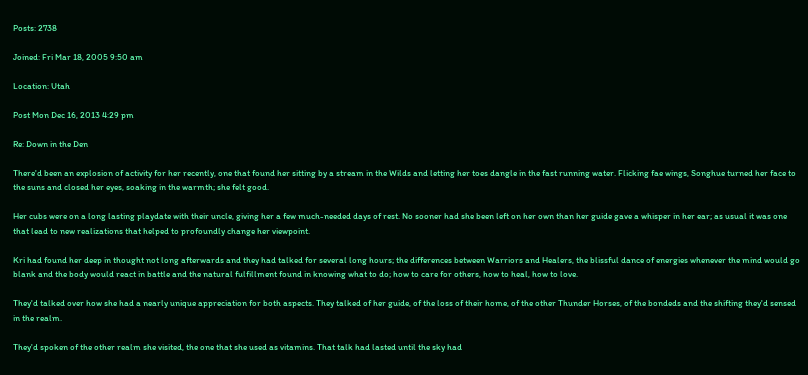Posts: 2738

Joined: Fri Mar 18, 2005 9:50 am

Location: Utah

Post Mon Dec 16, 2013 4:29 pm

Re: Down in the Den

There'd been an explosion of activity for her recently, one that found her sitting by a stream in the Wilds and letting her toes dangle in the fast running water. Flicking fae wings, Songhue turned her face to the suns and closed her eyes, soaking in the warmth; she felt good.

Her cubs were on a long lasting playdate with their uncle, giving her a few much-needed days of rest. No sooner had she been left on her own than her guide gave a whisper in her ear; as usual it was one that lead to new realizations that helped to profoundly change her viewpoint.

Kri had found her deep in thought not long afterwards and they had talked for several long hours; the differences between Warriors and Healers, the blissful dance of energies whenever the mind would go blank and the body would react in battle and the natural fulfillment found in knowing what to do; how to care for others, how to heal, how to love.

They'd talked over how she had a nearly unique appreciation for both aspects. They talked of her guide, of the loss of their home, of the other Thunder Horses, of the bondeds and the shifting they'd sensed in the realm.

They'd spoken of the other realm she visited, the one that she used as vitamins. That talk had lasted until the sky had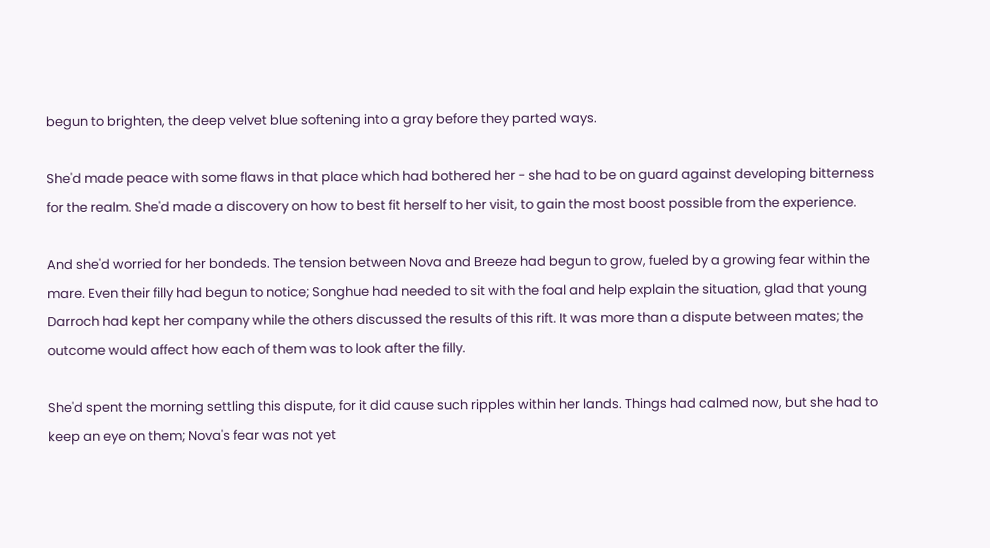begun to brighten, the deep velvet blue softening into a gray before they parted ways.

She'd made peace with some flaws in that place which had bothered her - she had to be on guard against developing bitterness for the realm. She'd made a discovery on how to best fit herself to her visit, to gain the most boost possible from the experience.

And she'd worried for her bondeds. The tension between Nova and Breeze had begun to grow, fueled by a growing fear within the mare. Even their filly had begun to notice; Songhue had needed to sit with the foal and help explain the situation, glad that young Darroch had kept her company while the others discussed the results of this rift. It was more than a dispute between mates; the outcome would affect how each of them was to look after the filly.

She'd spent the morning settling this dispute, for it did cause such ripples within her lands. Things had calmed now, but she had to keep an eye on them; Nova's fear was not yet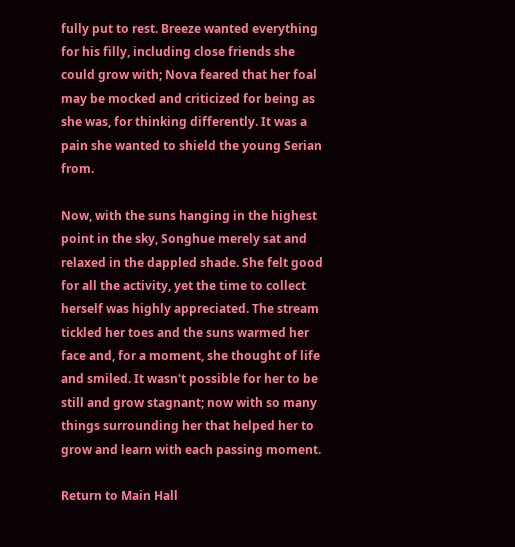fully put to rest. Breeze wanted everything for his filly, including close friends she could grow with; Nova feared that her foal may be mocked and criticized for being as she was, for thinking differently. It was a pain she wanted to shield the young Serian from.

Now, with the suns hanging in the highest point in the sky, Songhue merely sat and relaxed in the dappled shade. She felt good for all the activity, yet the time to collect herself was highly appreciated. The stream tickled her toes and the suns warmed her face and, for a moment, she thought of life and smiled. It wasn't possible for her to be still and grow stagnant; now with so many things surrounding her that helped her to grow and learn with each passing moment.

Return to Main Hall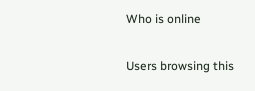Who is online

Users browsing this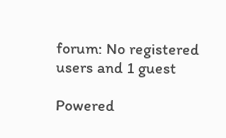forum: No registered users and 1 guest

Powered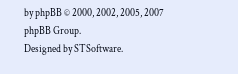by phpBB © 2000, 2002, 2005, 2007 phpBB Group.
Designed by STSoftware.